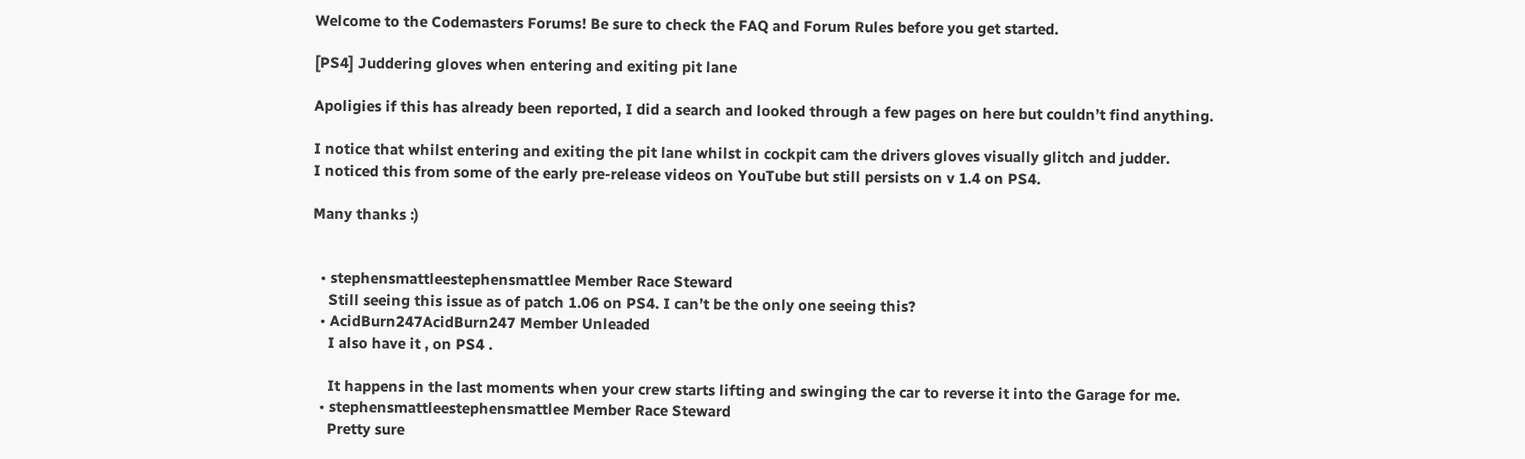Welcome to the Codemasters Forums! Be sure to check the FAQ and Forum Rules before you get started.

[PS4] Juddering gloves when entering and exiting pit lane

Apoligies if this has already been reported, I did a search and looked through a few pages on here but couldn’t find anything.

I notice that whilst entering and exiting the pit lane whilst in cockpit cam the drivers gloves visually glitch and judder.
I noticed this from some of the early pre-release videos on YouTube but still persists on v 1.4 on PS4.

Many thanks :)


  • stephensmattleestephensmattlee Member Race Steward
    Still seeing this issue as of patch 1.06 on PS4. I can’t be the only one seeing this?
  • AcidBurn247AcidBurn247 Member Unleaded
    I also have it , on PS4 .

    It happens in the last moments when your crew starts lifting and swinging the car to reverse it into the Garage for me.
  • stephensmattleestephensmattlee Member Race Steward
    Pretty sure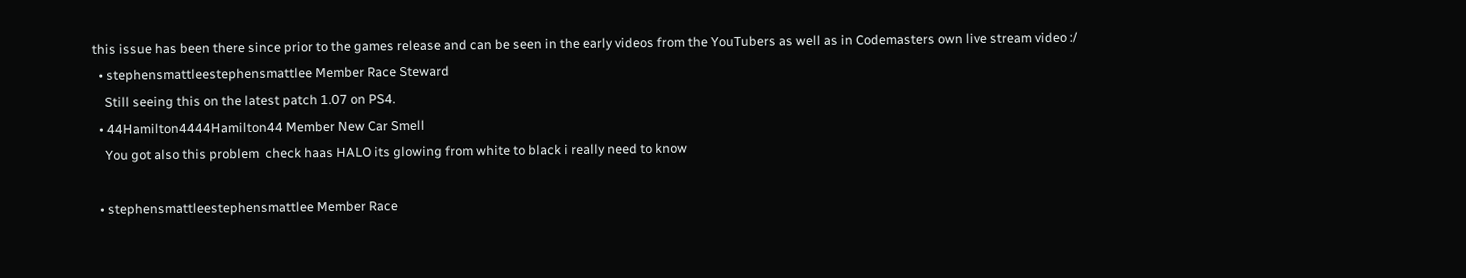this issue has been there since prior to the games release and can be seen in the early videos from the YouTubers as well as in Codemasters own live stream video :/
  • stephensmattleestephensmattlee Member Race Steward
    Still seeing this on the latest patch 1.07 on PS4.
  • 44Hamilton4444Hamilton44 Member New Car Smell
    You got also this problem  check haas HALO its glowing from white to black i really need to know

  • stephensmattleestephensmattlee Member Race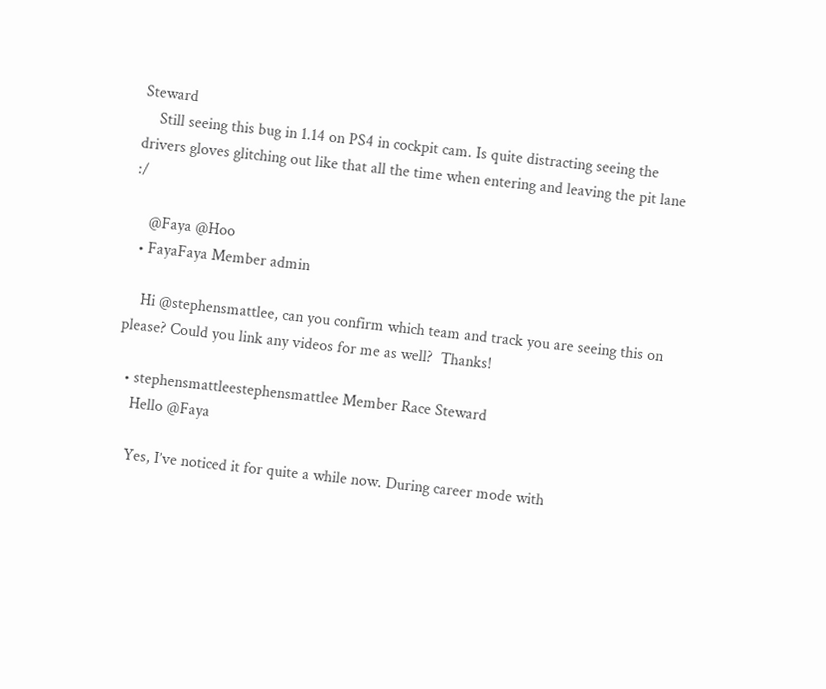Steward
    Still seeing this bug in 1.14 on PS4 in cockpit cam. Is quite distracting seeing the drivers gloves glitching out like that all the time when entering and leaving the pit lane :/

    @Faya @Hoo
  • FayaFaya Member admin

    Hi @stephensmattlee, can you confirm which team and track you are seeing this on please? Could you link any videos for me as well?  Thanks!

  • stephensmattleestephensmattlee Member Race Steward
    Hello @Faya

    Yes, I’ve noticed it for quite a while now. During career mode with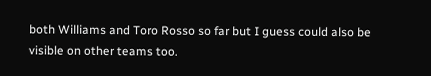both Williams and Toro Rosso so far but I guess could also be visible on other teams too.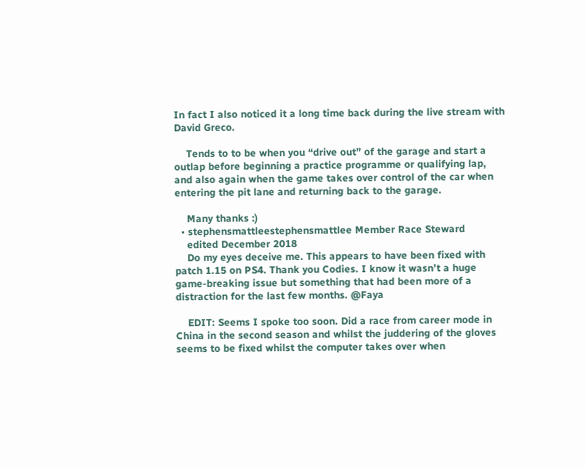In fact I also noticed it a long time back during the live stream with David Greco.

    Tends to to be when you “drive out” of the garage and start a outlap before beginning a practice programme or qualifying lap, and also again when the game takes over control of the car when entering the pit lane and returning back to the garage.

    Many thanks :)
  • stephensmattleestephensmattlee Member Race Steward
    edited December 2018
    Do my eyes deceive me. This appears to have been fixed with patch 1.15 on PS4. Thank you Codies. I know it wasn’t a huge game-breaking issue but something that had been more of a distraction for the last few months. @Faya

    EDIT: Seems I spoke too soon. Did a race from career mode in China in the second season and whilst the juddering of the gloves seems to be fixed whilst the computer takes over when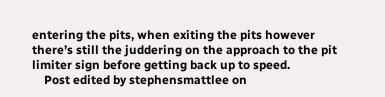entering the pits, when exiting the pits however there’s still the juddering on the approach to the pit limiter sign before getting back up to speed.
    Post edited by stephensmattlee on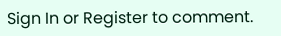Sign In or Register to comment.